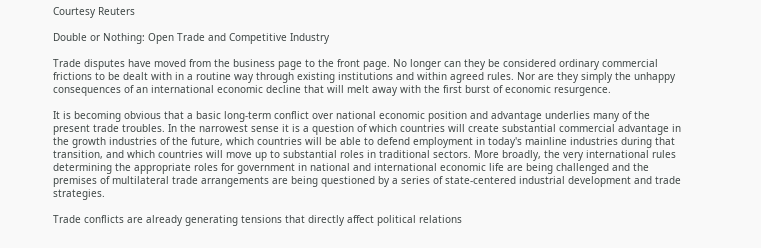Courtesy Reuters

Double or Nothing: Open Trade and Competitive Industry

Trade disputes have moved from the business page to the front page. No longer can they be considered ordinary commercial frictions to be dealt with in a routine way through existing institutions and within agreed rules. Nor are they simply the unhappy consequences of an international economic decline that will melt away with the first burst of economic resurgence.

It is becoming obvious that a basic long-term conflict over national economic position and advantage underlies many of the present trade troubles. In the narrowest sense it is a question of which countries will create substantial commercial advantage in the growth industries of the future, which countries will be able to defend employment in today's mainline industries during that transition, and which countries will move up to substantial roles in traditional sectors. More broadly, the very international rules determining the appropriate roles for government in national and international economic life are being challenged and the premises of multilateral trade arrangements are being questioned by a series of state-centered industrial development and trade strategies.

Trade conflicts are already generating tensions that directly affect political relations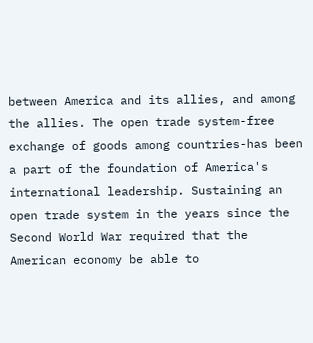between America and its allies, and among the allies. The open trade system-free exchange of goods among countries-has been a part of the foundation of America's international leadership. Sustaining an open trade system in the years since the Second World War required that the American economy be able to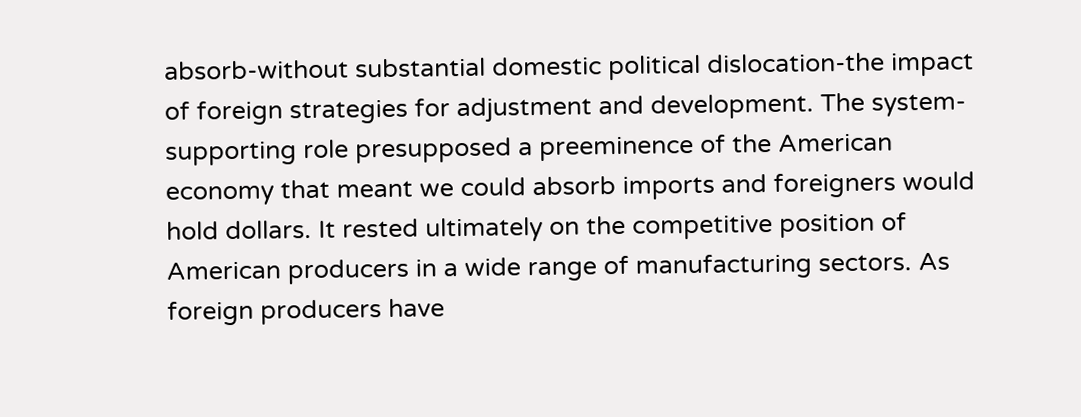absorb-without substantial domestic political dislocation-the impact of foreign strategies for adjustment and development. The system-supporting role presupposed a preeminence of the American economy that meant we could absorb imports and foreigners would hold dollars. It rested ultimately on the competitive position of American producers in a wide range of manufacturing sectors. As foreign producers have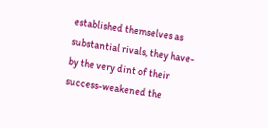established themselves as substantial rivals, they have-by the very dint of their success-weakened the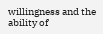willingness and the ability of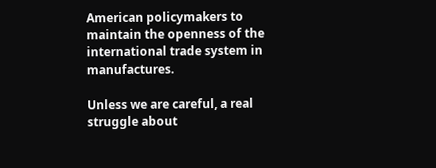American policymakers to maintain the openness of the international trade system in manufactures.

Unless we are careful, a real struggle about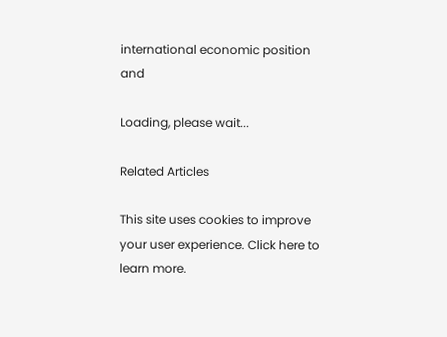international economic position and

Loading, please wait...

Related Articles

This site uses cookies to improve your user experience. Click here to learn more.